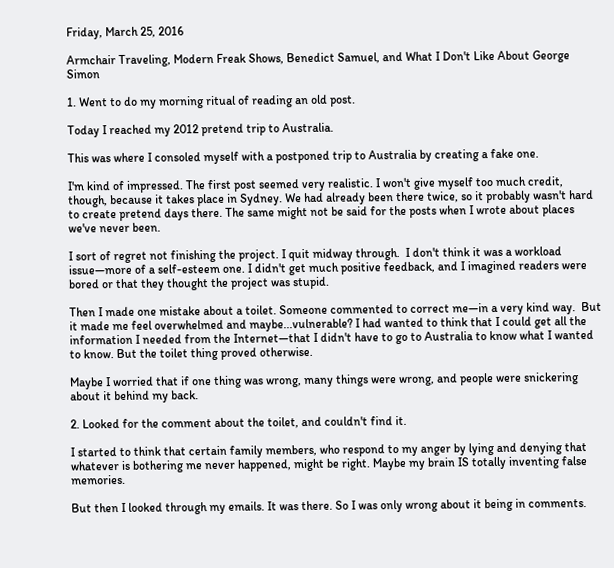Friday, March 25, 2016

Armchair Traveling, Modern Freak Shows, Benedict Samuel, and What I Don't Like About George Simon

1. Went to do my morning ritual of reading an old post.

Today I reached my 2012 pretend trip to Australia.

This was where I consoled myself with a postponed trip to Australia by creating a fake one.

I'm kind of impressed. The first post seemed very realistic. I won't give myself too much credit, though, because it takes place in Sydney. We had already been there twice, so it probably wasn't hard to create pretend days there. The same might not be said for the posts when I wrote about places we've never been.

I sort of regret not finishing the project. I quit midway through.  I don't think it was a workload issue—more of a self-esteem one. I didn't get much positive feedback, and I imagined readers were bored or that they thought the project was stupid.

Then I made one mistake about a toilet. Someone commented to correct me—in a very kind way.  But it made me feel overwhelmed and maybe...vulnerable? I had wanted to think that I could get all the information I needed from the Internet—that I didn't have to go to Australia to know what I wanted to know. But the toilet thing proved otherwise.

Maybe I worried that if one thing was wrong, many things were wrong, and people were snickering about it behind my back.

2. Looked for the comment about the toilet, and couldn't find it.

I started to think that certain family members, who respond to my anger by lying and denying that whatever is bothering me never happened, might be right. Maybe my brain IS totally inventing false memories.

But then I looked through my emails. It was there. So I was only wrong about it being in comments.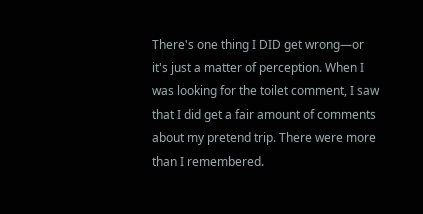There's one thing I DID get wrong—or it's just a matter of perception. When I was looking for the toilet comment, I saw that I did get a fair amount of comments about my pretend trip. There were more than I remembered.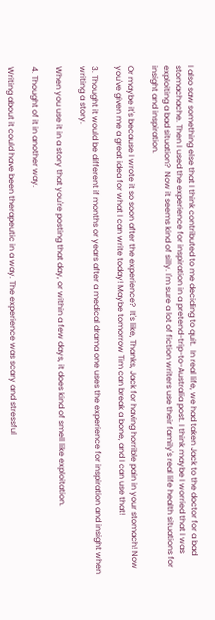I also saw something else that I think contributed to me deciding to quit.  In real life, we had taken Jack to the doctor for a bad stomachache. Then I used the experience for inspiration in a pretend-trip-to-Australia post. I think maybe I worried that I was exploiting a bad situation?  Now it seems kind of silly. I'm sure a lot of fiction writers use their family's real life health situations for insight and inspiration.

Or maybe it's because I wrote it so soon after the experience?  It's like, Thanks, Jack for having horrible pain in your stomach! Now you've given me a great idea for what I can write today! Maybe tomorrow Tim can break a bone, and I can use that!

3. Thought it would be different if months or years after a medical drama one uses the experience for inspiration and insight when writing a story.

When you use it in a story that you're posting that day, or within a few days, it does kind of smell like exploitation.

4. Thought of it in another way.

Writing about it could have been therapeutic in a way. The experience was scary and stressful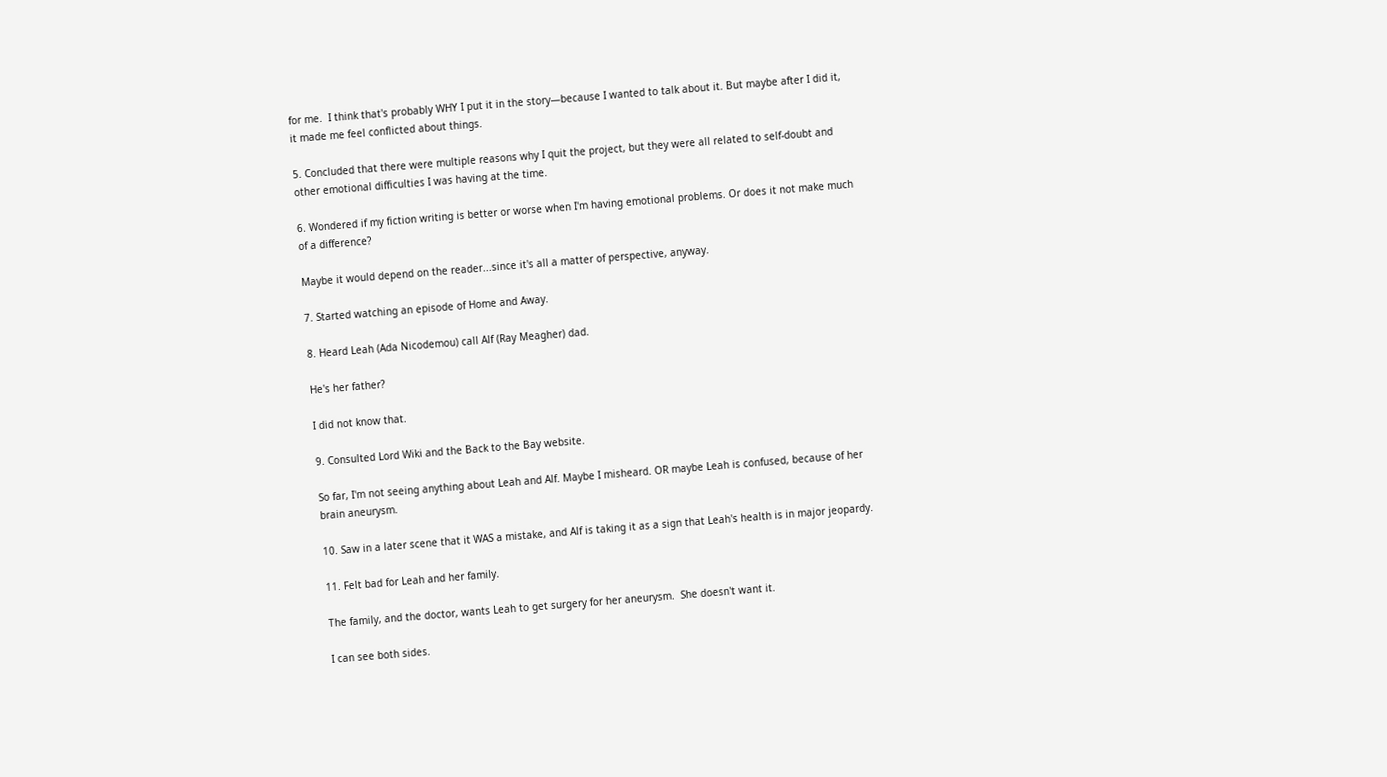for me.  I think that's probably WHY I put it in the story—because I wanted to talk about it. But maybe after I did it, it made me feel conflicted about things.

5. Concluded that there were multiple reasons why I quit the project, but they were all related to self-doubt and other emotional difficulties I was having at the time.

6. Wondered if my fiction writing is better or worse when I'm having emotional problems. Or does it not make much of a difference?

Maybe it would depend on the reader...since it's all a matter of perspective, anyway.

7. Started watching an episode of Home and Away.

8. Heard Leah (Ada Nicodemou) call Alf (Ray Meagher) dad.

He's her father?

I did not know that.

9. Consulted Lord Wiki and the Back to the Bay website.

So far, I'm not seeing anything about Leah and Alf. Maybe I misheard. OR maybe Leah is confused, because of her brain aneurysm.

10. Saw in a later scene that it WAS a mistake, and Alf is taking it as a sign that Leah's health is in major jeopardy.

11. Felt bad for Leah and her family.

The family, and the doctor, wants Leah to get surgery for her aneurysm.  She doesn't want it.

I can see both sides.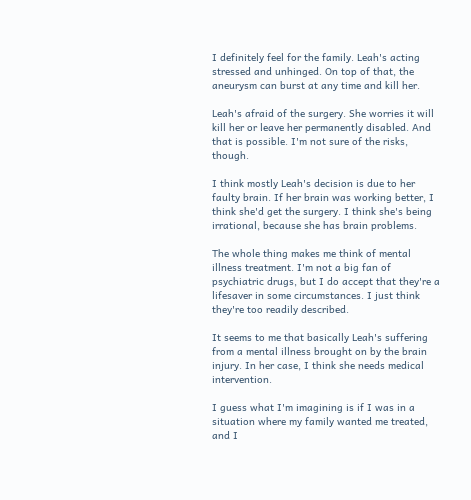I definitely feel for the family. Leah's acting stressed and unhinged. On top of that, the aneurysm can burst at any time and kill her.

Leah's afraid of the surgery. She worries it will kill her or leave her permanently disabled. And that is possible. I'm not sure of the risks, though.

I think mostly Leah's decision is due to her faulty brain. If her brain was working better, I think she'd get the surgery. I think she's being irrational, because she has brain problems.

The whole thing makes me think of mental illness treatment. I'm not a big fan of psychiatric drugs, but I do accept that they're a lifesaver in some circumstances. I just think they're too readily described.

It seems to me that basically Leah's suffering from a mental illness brought on by the brain injury. In her case, I think she needs medical intervention.

I guess what I'm imagining is if I was in a situation where my family wanted me treated, and I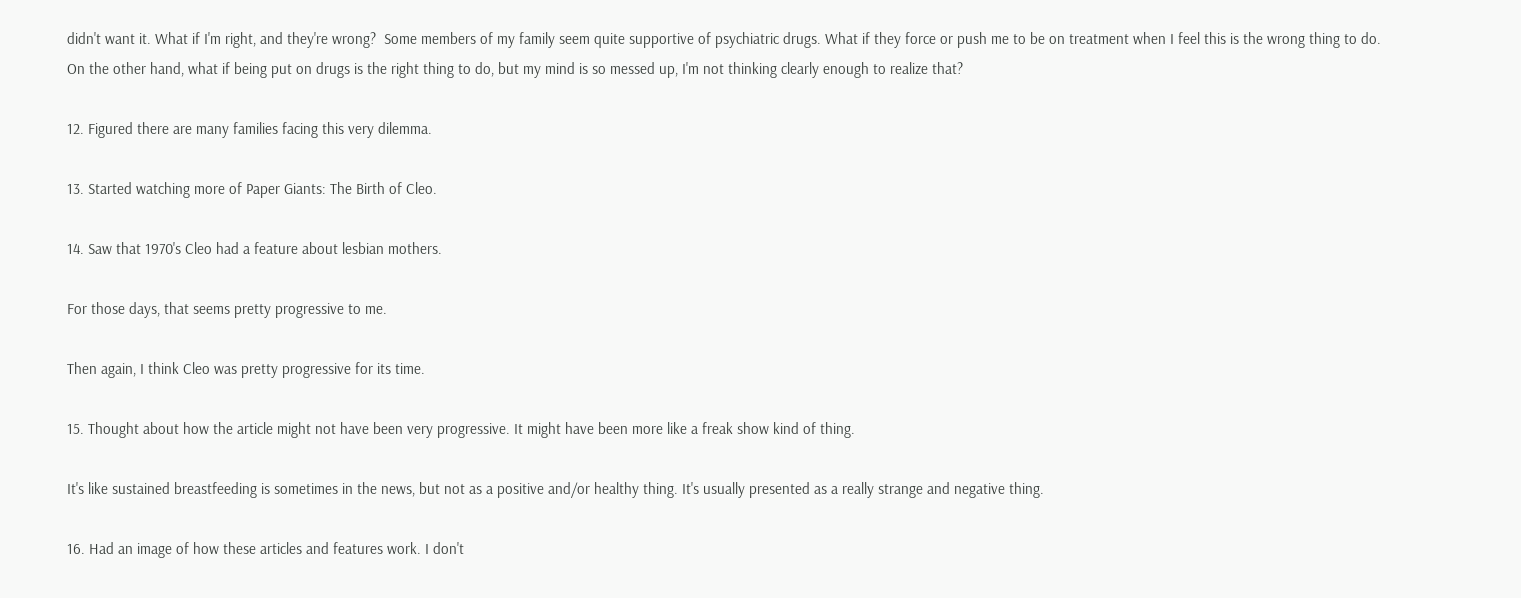didn't want it. What if I'm right, and they're wrong?  Some members of my family seem quite supportive of psychiatric drugs. What if they force or push me to be on treatment when I feel this is the wrong thing to do. On the other hand, what if being put on drugs is the right thing to do, but my mind is so messed up, I'm not thinking clearly enough to realize that?

12. Figured there are many families facing this very dilemma.

13. Started watching more of Paper Giants: The Birth of Cleo.

14. Saw that 1970's Cleo had a feature about lesbian mothers.

For those days, that seems pretty progressive to me.

Then again, I think Cleo was pretty progressive for its time.

15. Thought about how the article might not have been very progressive. It might have been more like a freak show kind of thing.

It's like sustained breastfeeding is sometimes in the news, but not as a positive and/or healthy thing. It's usually presented as a really strange and negative thing.

16. Had an image of how these articles and features work. I don't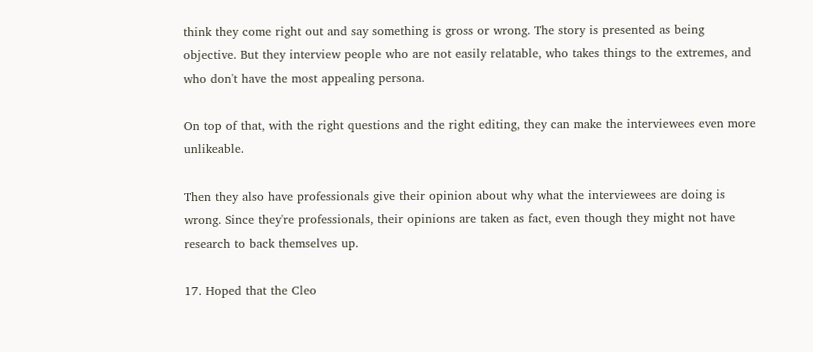think they come right out and say something is gross or wrong. The story is presented as being objective. But they interview people who are not easily relatable, who takes things to the extremes, and who don't have the most appealing persona.

On top of that, with the right questions and the right editing, they can make the interviewees even more unlikeable.

Then they also have professionals give their opinion about why what the interviewees are doing is wrong. Since they're professionals, their opinions are taken as fact, even though they might not have research to back themselves up.

17. Hoped that the Cleo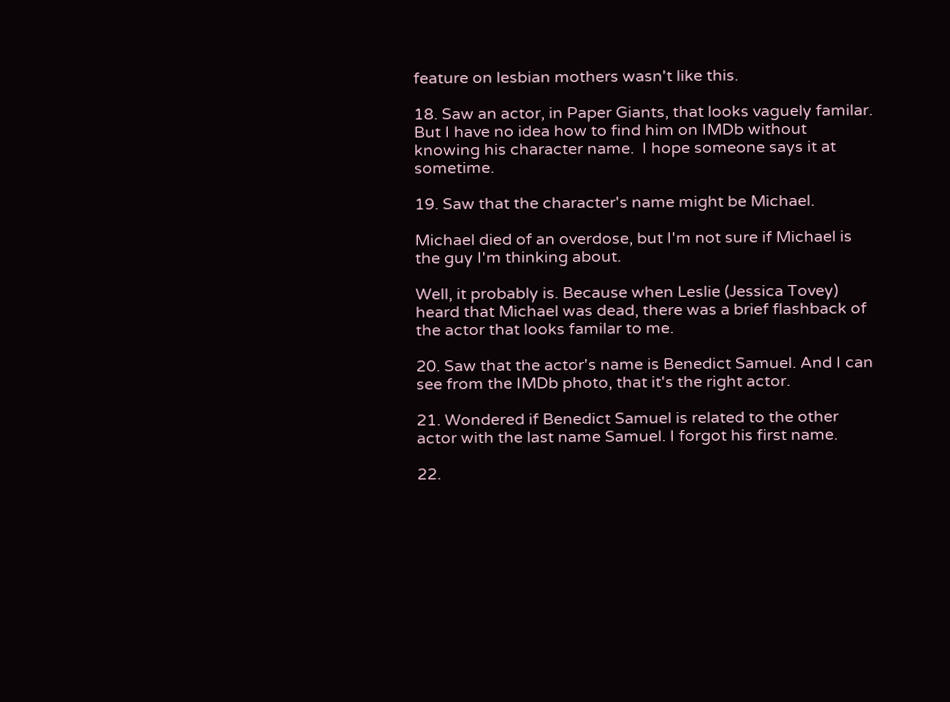feature on lesbian mothers wasn't like this.

18. Saw an actor, in Paper Giants, that looks vaguely familar. But I have no idea how to find him on IMDb without knowing his character name.  I hope someone says it at sometime.

19. Saw that the character's name might be Michael.

Michael died of an overdose, but I'm not sure if Michael is the guy I'm thinking about.

Well, it probably is. Because when Leslie (Jessica Tovey) heard that Michael was dead, there was a brief flashback of the actor that looks familar to me.

20. Saw that the actor's name is Benedict Samuel. And I can see from the IMDb photo, that it's the right actor.

21. Wondered if Benedict Samuel is related to the other actor with the last name Samuel. I forgot his first name.

22.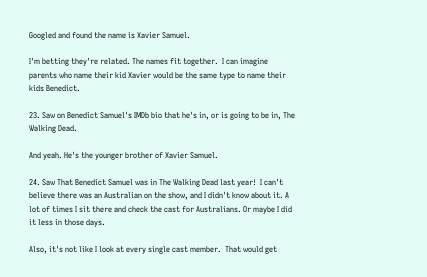Googled and found the name is Xavier Samuel.

I'm betting they're related. The names fit together.  I can imagine parents who name their kid Xavier would be the same type to name their kids Benedict.

23. Saw on Benedict Samuel's IMDb bio that he's in, or is going to be in, The Walking Dead.

And yeah. He's the younger brother of Xavier Samuel.

24. Saw That Benedict Samuel was in The Walking Dead last year!  I can't believe there was an Australian on the show, and I didn't know about it. A lot of times I sit there and check the cast for Australians. Or maybe I did it less in those days.

Also, it's not like I look at every single cast member.  That would get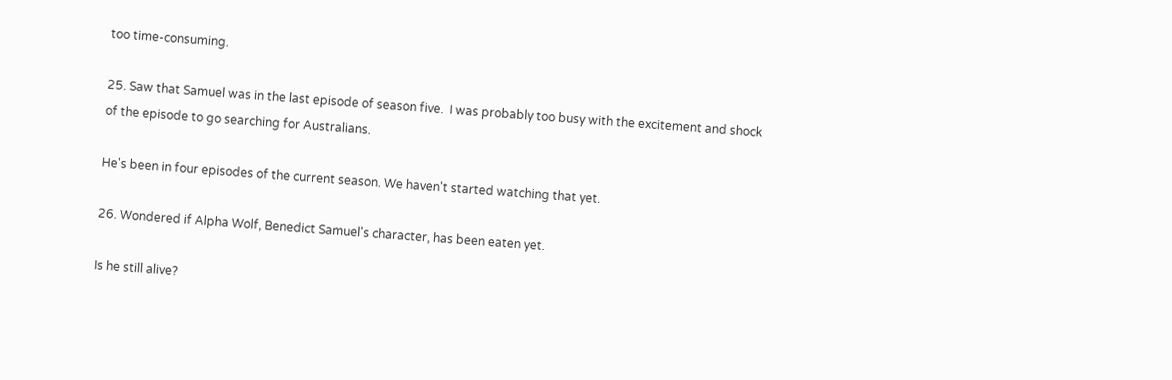too time-consuming.

25. Saw that Samuel was in the last episode of season five.  I was probably too busy with the excitement and shock of the episode to go searching for Australians.

He's been in four episodes of the current season. We haven't started watching that yet.

26. Wondered if Alpha Wolf, Benedict Samuel's character, has been eaten yet.

Is he still alive?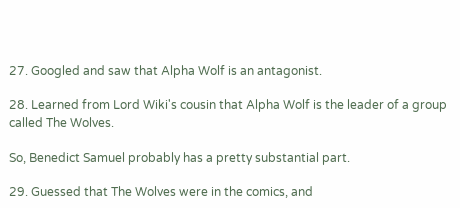27. Googled and saw that Alpha Wolf is an antagonist.

28. Learned from Lord Wiki's cousin that Alpha Wolf is the leader of a group called The Wolves.

So, Benedict Samuel probably has a pretty substantial part.

29. Guessed that The Wolves were in the comics, and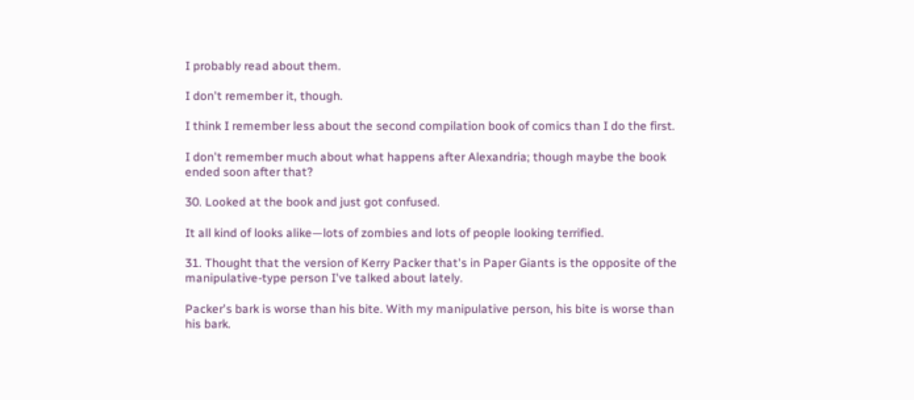I probably read about them.

I don't remember it, though.

I think I remember less about the second compilation book of comics than I do the first.

I don't remember much about what happens after Alexandria; though maybe the book ended soon after that?

30. Looked at the book and just got confused.

It all kind of looks alike—lots of zombies and lots of people looking terrified.

31. Thought that the version of Kerry Packer that's in Paper Giants is the opposite of the manipulative-type person I've talked about lately.

Packer's bark is worse than his bite. With my manipulative person, his bite is worse than his bark.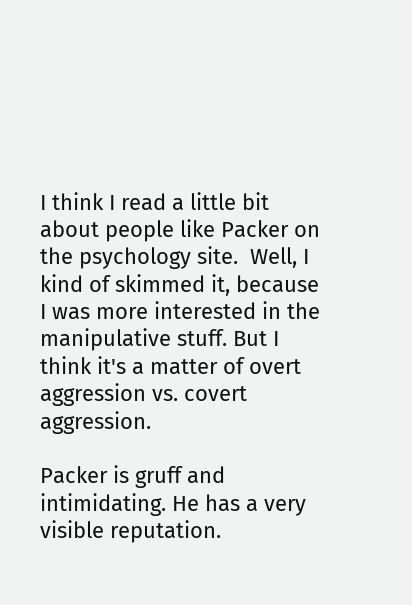I think I read a little bit about people like Packer on the psychology site.  Well, I kind of skimmed it, because I was more interested in the manipulative stuff. But I think it's a matter of overt aggression vs. covert aggression.

Packer is gruff and intimidating. He has a very visible reputation.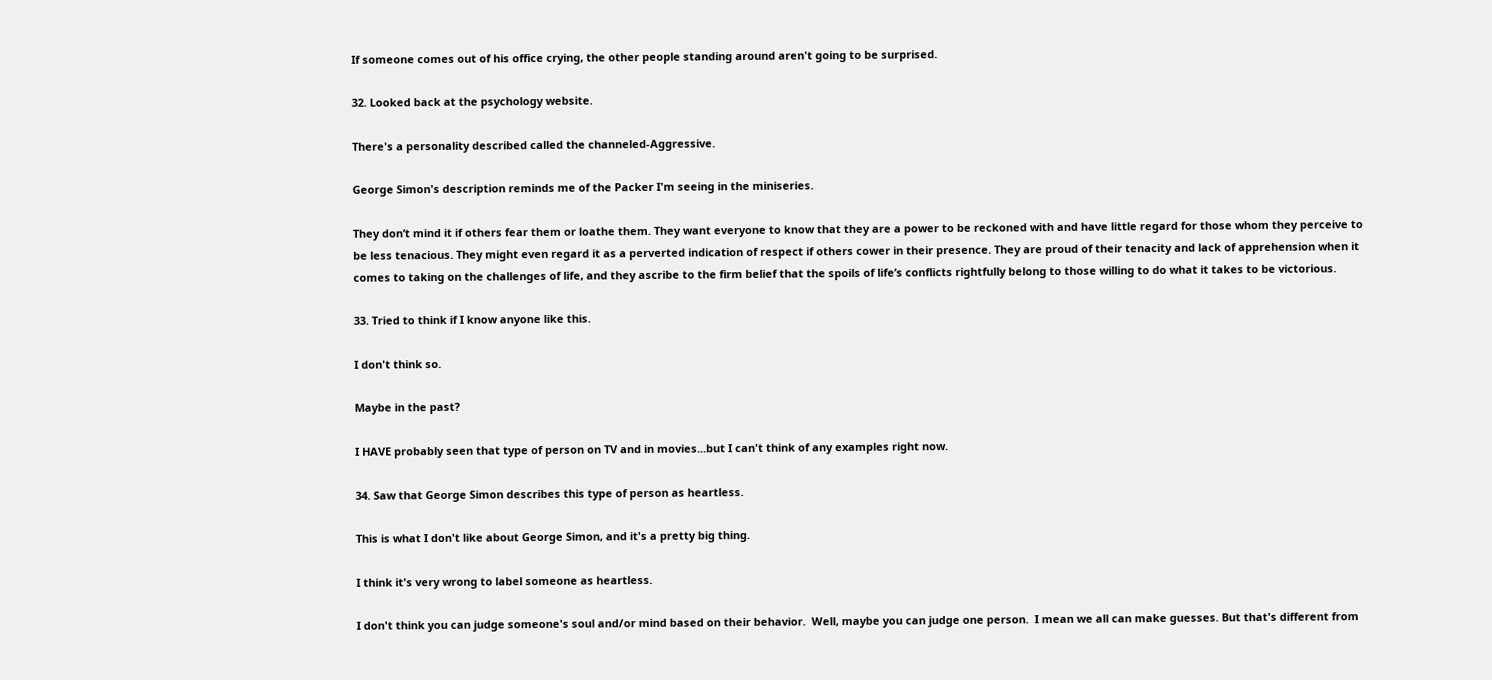If someone comes out of his office crying, the other people standing around aren't going to be surprised.

32. Looked back at the psychology website.

There's a personality described called the channeled-Aggressive.

George Simon's description reminds me of the Packer I'm seeing in the miniseries.

They don’t mind it if others fear them or loathe them. They want everyone to know that they are a power to be reckoned with and have little regard for those whom they perceive to be less tenacious. They might even regard it as a perverted indication of respect if others cower in their presence. They are proud of their tenacity and lack of apprehension when it comes to taking on the challenges of life, and they ascribe to the firm belief that the spoils of life’s conflicts rightfully belong to those willing to do what it takes to be victorious.

33. Tried to think if I know anyone like this.

I don't think so.

Maybe in the past?

I HAVE probably seen that type of person on TV and in movies...but I can't think of any examples right now.

34. Saw that George Simon describes this type of person as heartless.

This is what I don't like about George Simon, and it's a pretty big thing.

I think it's very wrong to label someone as heartless.

I don't think you can judge someone's soul and/or mind based on their behavior.  Well, maybe you can judge one person.  I mean we all can make guesses. But that's different from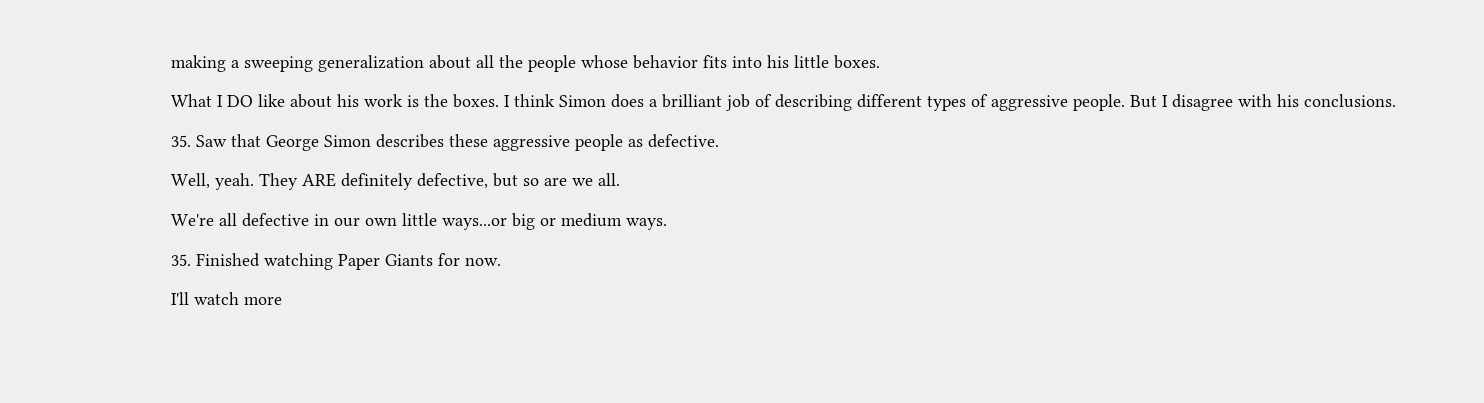making a sweeping generalization about all the people whose behavior fits into his little boxes.

What I DO like about his work is the boxes. I think Simon does a brilliant job of describing different types of aggressive people. But I disagree with his conclusions.

35. Saw that George Simon describes these aggressive people as defective.

Well, yeah. They ARE definitely defective, but so are we all.

We're all defective in our own little ways...or big or medium ways.

35. Finished watching Paper Giants for now.

I'll watch more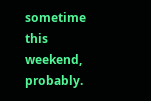sometime this weekend, probably.